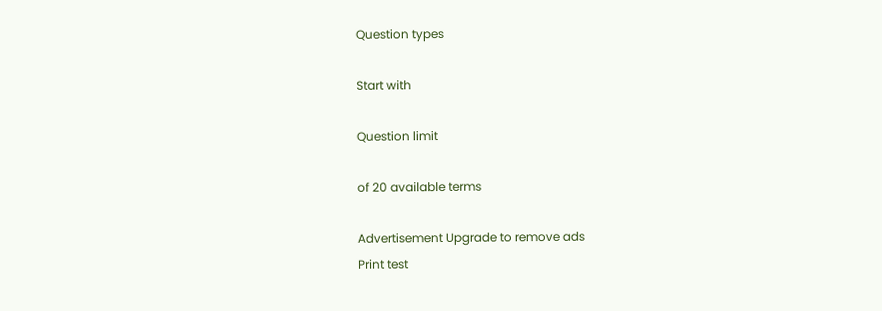Question types

Start with

Question limit

of 20 available terms

Advertisement Upgrade to remove ads
Print test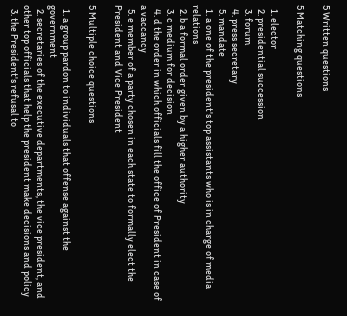5 Written questions

5 Matching questions

  1. elector
  2. presidential succession
  3. forum
  4. press secretary
  5. mandate
  1. a one of the president's top assistants who is in charge of media relations
  2. b a formal order given by a higher authority
  3. c medium for decision
  4. d the order in which officials fill the office of President in case of a vaccancy
  5. e member of a party chosen in each state to formally elect the President and Vice President

5 Multiple choice questions

  1. a group pardon to individuals that offense against the government
  2. secretaries of the executive departments, the vice president, and other top officials that help the president make decisions and policy
  3. the President's refusal to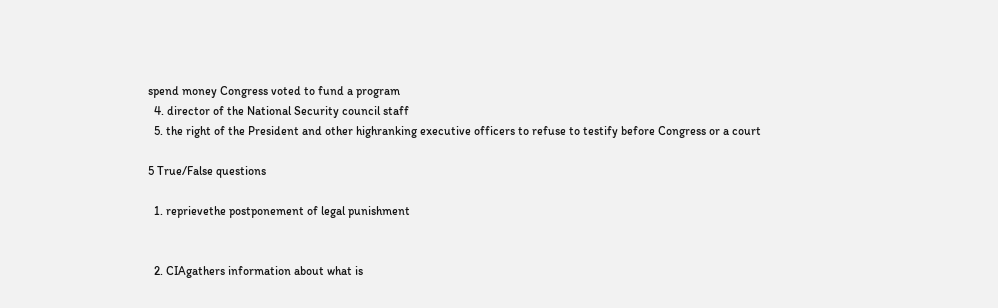spend money Congress voted to fund a program
  4. director of the National Security council staff
  5. the right of the President and other highranking executive officers to refuse to testify before Congress or a court

5 True/False questions

  1. reprievethe postponement of legal punishment


  2. CIAgathers information about what is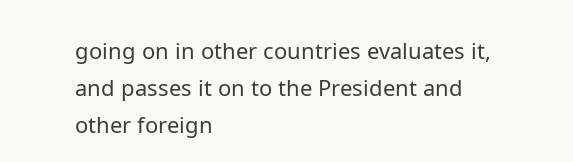going on in other countries evaluates it, and passes it on to the President and other foreign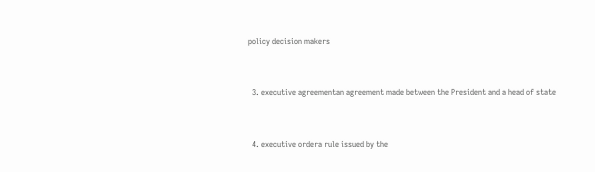policy decision makers


  3. executive agreementan agreement made between the President and a head of state


  4. executive ordera rule issued by the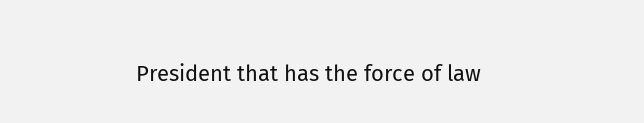President that has the force of law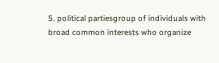5. political partiesgroup of individuals with broad common interests who organize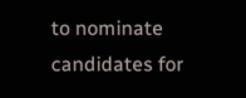to nominate candidates for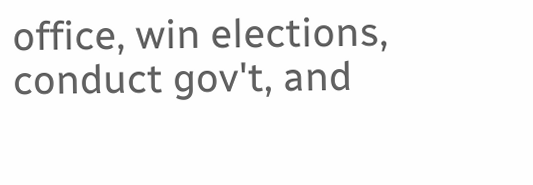office, win elections, conduct gov't, and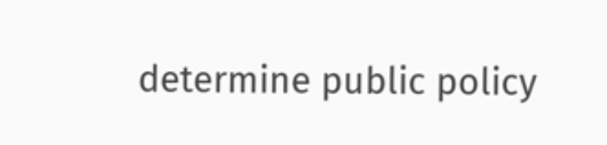determine public policy